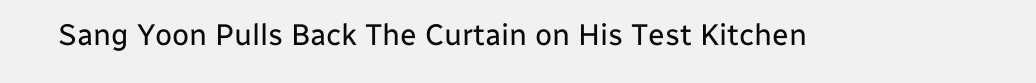Sang Yoon Pulls Back The Curtain on His Test Kitchen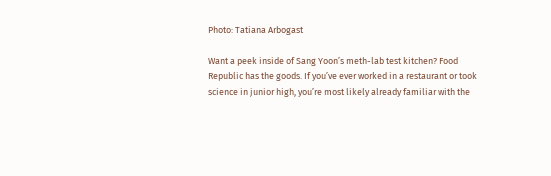Photo: Tatiana Arbogast

Want a peek inside of Sang Yoon’s meth-lab test kitchen? Food Republic has the goods. If you’ve ever worked in a restaurant or took science in junior high, you’re most likely already familiar with the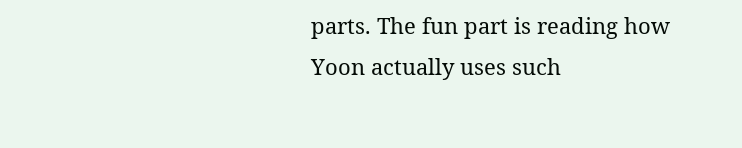parts. The fun part is reading how Yoon actually uses such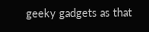geeky gadgets as that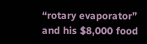“rotary evaporator” and his $8,000 food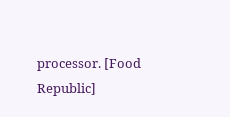processor. [Food Republic]